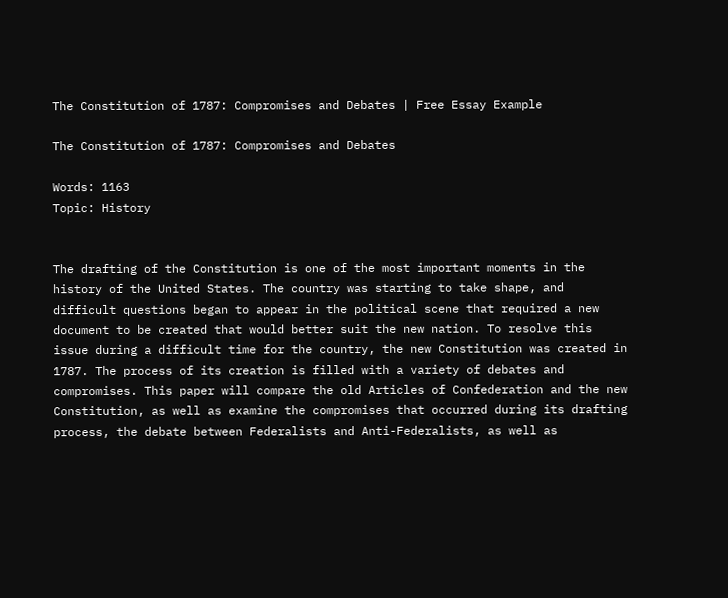The Constitution of 1787: Compromises and Debates | Free Essay Example

The Constitution of 1787: Compromises and Debates

Words: 1163
Topic: History


The drafting of the Constitution is one of the most important moments in the history of the United States. The country was starting to take shape, and difficult questions began to appear in the political scene that required a new document to be created that would better suit the new nation. To resolve this issue during a difficult time for the country, the new Constitution was created in 1787. The process of its creation is filled with a variety of debates and compromises. This paper will compare the old Articles of Confederation and the new Constitution, as well as examine the compromises that occurred during its drafting process, the debate between Federalists and Anti-Federalists, as well as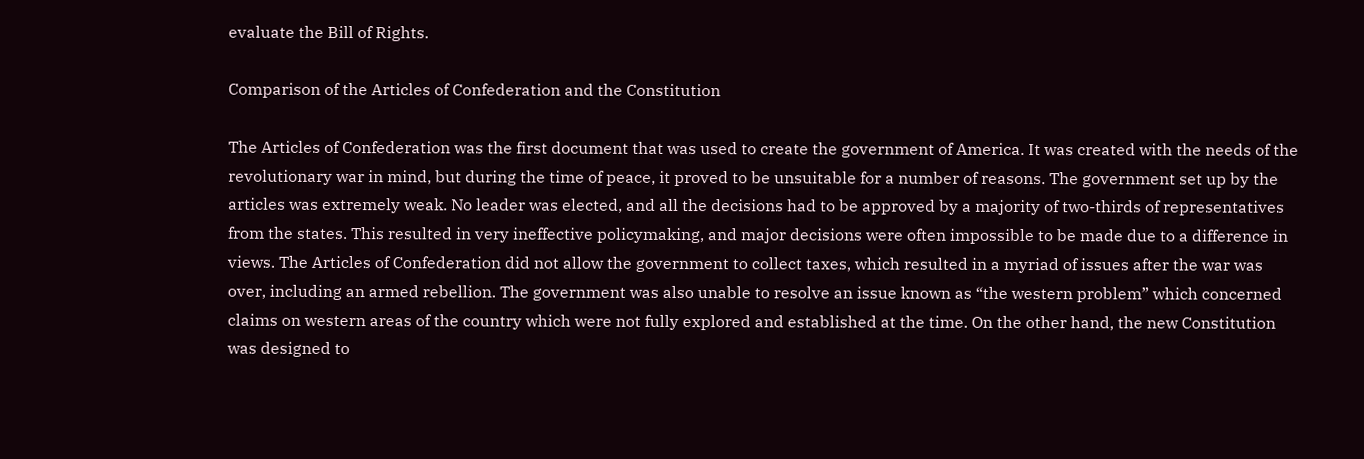evaluate the Bill of Rights.

Comparison of the Articles of Confederation and the Constitution

The Articles of Confederation was the first document that was used to create the government of America. It was created with the needs of the revolutionary war in mind, but during the time of peace, it proved to be unsuitable for a number of reasons. The government set up by the articles was extremely weak. No leader was elected, and all the decisions had to be approved by a majority of two-thirds of representatives from the states. This resulted in very ineffective policymaking, and major decisions were often impossible to be made due to a difference in views. The Articles of Confederation did not allow the government to collect taxes, which resulted in a myriad of issues after the war was over, including an armed rebellion. The government was also unable to resolve an issue known as “the western problem” which concerned claims on western areas of the country which were not fully explored and established at the time. On the other hand, the new Constitution was designed to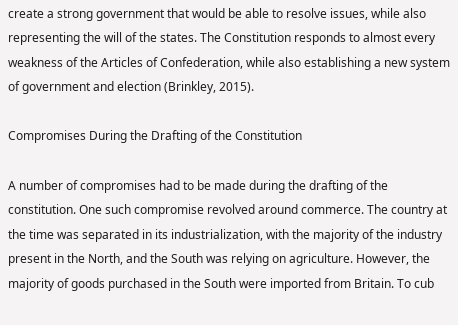create a strong government that would be able to resolve issues, while also representing the will of the states. The Constitution responds to almost every weakness of the Articles of Confederation, while also establishing a new system of government and election (Brinkley, 2015).

Compromises During the Drafting of the Constitution

A number of compromises had to be made during the drafting of the constitution. One such compromise revolved around commerce. The country at the time was separated in its industrialization, with the majority of the industry present in the North, and the South was relying on agriculture. However, the majority of goods purchased in the South were imported from Britain. To cub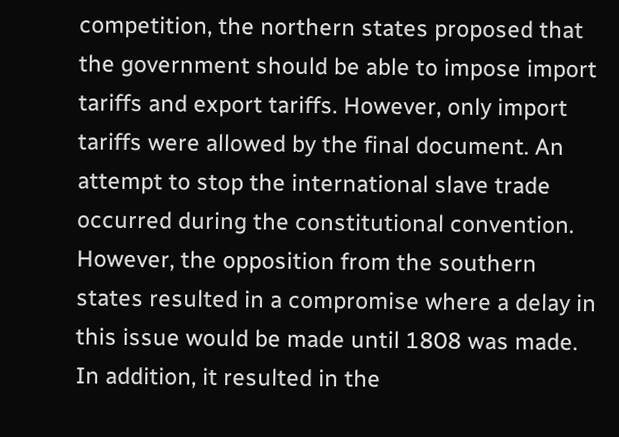competition, the northern states proposed that the government should be able to impose import tariffs and export tariffs. However, only import tariffs were allowed by the final document. An attempt to stop the international slave trade occurred during the constitutional convention. However, the opposition from the southern states resulted in a compromise where a delay in this issue would be made until 1808 was made. In addition, it resulted in the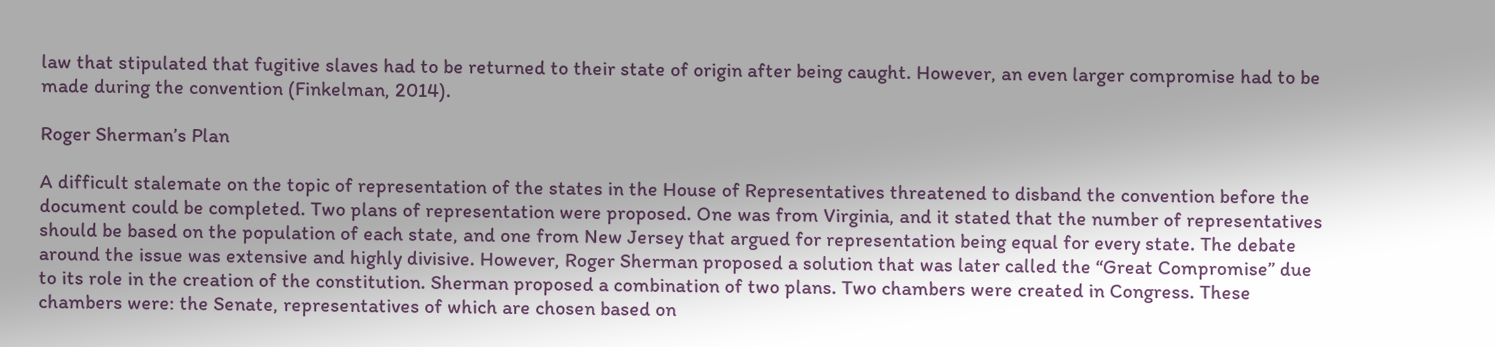law that stipulated that fugitive slaves had to be returned to their state of origin after being caught. However, an even larger compromise had to be made during the convention (Finkelman, 2014).

Roger Sherman’s Plan

A difficult stalemate on the topic of representation of the states in the House of Representatives threatened to disband the convention before the document could be completed. Two plans of representation were proposed. One was from Virginia, and it stated that the number of representatives should be based on the population of each state, and one from New Jersey that argued for representation being equal for every state. The debate around the issue was extensive and highly divisive. However, Roger Sherman proposed a solution that was later called the “Great Compromise” due to its role in the creation of the constitution. Sherman proposed a combination of two plans. Two chambers were created in Congress. These chambers were: the Senate, representatives of which are chosen based on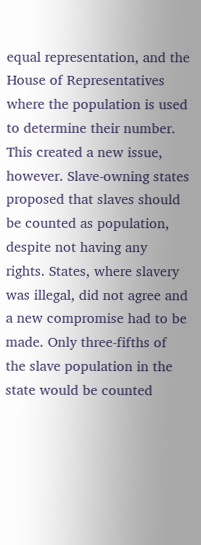equal representation, and the House of Representatives where the population is used to determine their number. This created a new issue, however. Slave-owning states proposed that slaves should be counted as population, despite not having any rights. States, where slavery was illegal, did not agree and a new compromise had to be made. Only three-fifths of the slave population in the state would be counted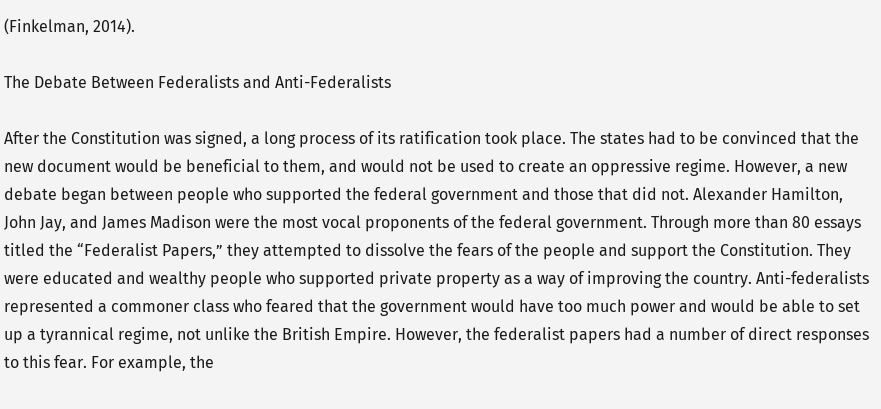(Finkelman, 2014).

The Debate Between Federalists and Anti-Federalists

After the Constitution was signed, a long process of its ratification took place. The states had to be convinced that the new document would be beneficial to them, and would not be used to create an oppressive regime. However, a new debate began between people who supported the federal government and those that did not. Alexander Hamilton, John Jay, and James Madison were the most vocal proponents of the federal government. Through more than 80 essays titled the “Federalist Papers,” they attempted to dissolve the fears of the people and support the Constitution. They were educated and wealthy people who supported private property as a way of improving the country. Anti-federalists represented a commoner class who feared that the government would have too much power and would be able to set up a tyrannical regime, not unlike the British Empire. However, the federalist papers had a number of direct responses to this fear. For example, the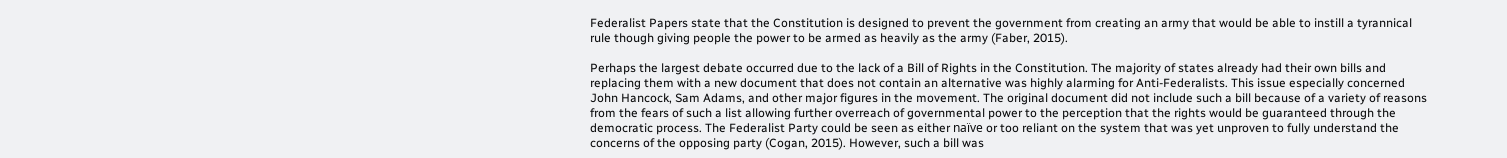Federalist Papers state that the Constitution is designed to prevent the government from creating an army that would be able to instill a tyrannical rule though giving people the power to be armed as heavily as the army (Faber, 2015).

Perhaps the largest debate occurred due to the lack of a Bill of Rights in the Constitution. The majority of states already had their own bills and replacing them with a new document that does not contain an alternative was highly alarming for Anti-Federalists. This issue especially concerned John Hancock, Sam Adams, and other major figures in the movement. The original document did not include such a bill because of a variety of reasons from the fears of such a list allowing further overreach of governmental power to the perception that the rights would be guaranteed through the democratic process. The Federalist Party could be seen as either naïve or too reliant on the system that was yet unproven to fully understand the concerns of the opposing party (Cogan, 2015). However, such a bill was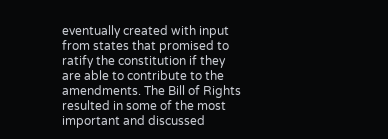eventually created with input from states that promised to ratify the constitution if they are able to contribute to the amendments. The Bill of Rights resulted in some of the most important and discussed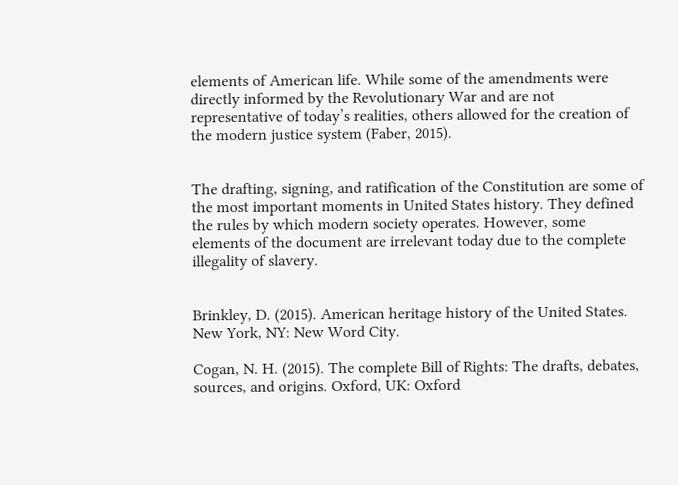elements of American life. While some of the amendments were directly informed by the Revolutionary War and are not representative of today’s realities, others allowed for the creation of the modern justice system (Faber, 2015).


The drafting, signing, and ratification of the Constitution are some of the most important moments in United States history. They defined the rules by which modern society operates. However, some elements of the document are irrelevant today due to the complete illegality of slavery.


Brinkley, D. (2015). American heritage history of the United States. New York, NY: New Word City.

Cogan, N. H. (2015). The complete Bill of Rights: The drafts, debates, sources, and origins. Oxford, UK: Oxford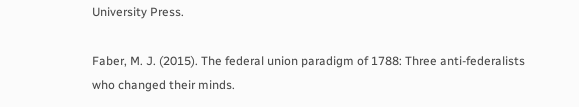University Press.

Faber, M. J. (2015). The federal union paradigm of 1788: Three anti-federalists who changed their minds.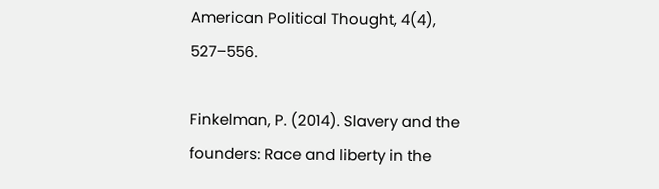American Political Thought, 4(4), 527–556.

Finkelman, P. (2014). Slavery and the founders: Race and liberty in the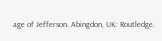age of Jefferson. Abingdon, UK: Routledge.